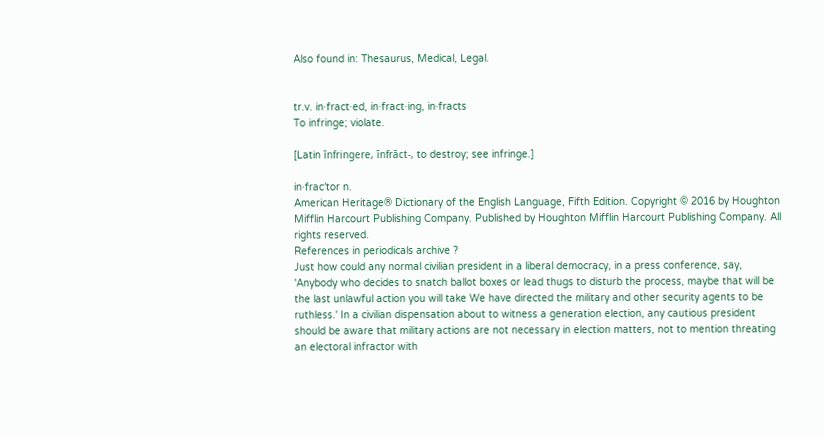Also found in: Thesaurus, Medical, Legal.


tr.v. in·fract·ed, in·fract·ing, in·fracts
To infringe; violate.

[Latin īnfringere, īnfrāct-, to destroy; see infringe.]

in·frac′tor n.
American Heritage® Dictionary of the English Language, Fifth Edition. Copyright © 2016 by Houghton Mifflin Harcourt Publishing Company. Published by Houghton Mifflin Harcourt Publishing Company. All rights reserved.
References in periodicals archive ?
Just how could any normal civilian president in a liberal democracy, in a press conference, say, 'Anybody who decides to snatch ballot boxes or lead thugs to disturb the process, maybe that will be the last unlawful action you will take We have directed the military and other security agents to be ruthless.' In a civilian dispensation about to witness a generation election, any cautious president should be aware that military actions are not necessary in election matters, not to mention threating an electoral infractor with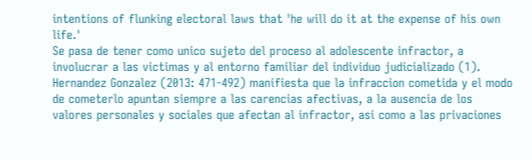intentions of flunking electoral laws that 'he will do it at the expense of his own life.'
Se pasa de tener como unico sujeto del proceso al adolescente infractor, a involucrar a las victimas y al entorno familiar del individuo judicializado (1).
Hernandez Gonzalez (2013: 471-492) manifiesta que la infraccion cometida y el modo de cometerlo apuntan siempre a las carencias afectivas, a la ausencia de los valores personales y sociales que afectan al infractor, asi como a las privaciones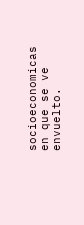socioeconomicas en que se ve envuelto.